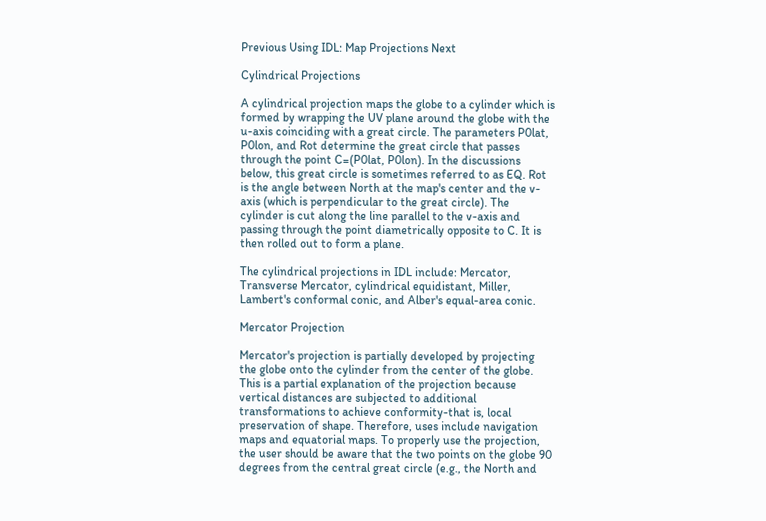Previous Using IDL: Map Projections Next

Cylindrical Projections

A cylindrical projection maps the globe to a cylinder which is formed by wrapping the UV plane around the globe with the u-axis coinciding with a great circle. The parameters P0lat, P0lon, and Rot determine the great circle that passes through the point C=(P0lat, P0lon). In the discussions below, this great circle is sometimes referred to as EQ. Rot is the angle between North at the map's center and the v-axis (which is perpendicular to the great circle). The cylinder is cut along the line parallel to the v-axis and passing through the point diametrically opposite to C. It is then rolled out to form a plane.

The cylindrical projections in IDL include: Mercator, Transverse Mercator, cylindrical equidistant, Miller, Lambert's conformal conic, and Alber's equal-area conic.

Mercator Projection

Mercator's projection is partially developed by projecting the globe onto the cylinder from the center of the globe. This is a partial explanation of the projection because vertical distances are subjected to additional transformations to achieve conformity-that is, local preservation of shape. Therefore, uses include navigation maps and equatorial maps. To properly use the projection, the user should be aware that the two points on the globe 90 degrees from the central great circle (e.g., the North and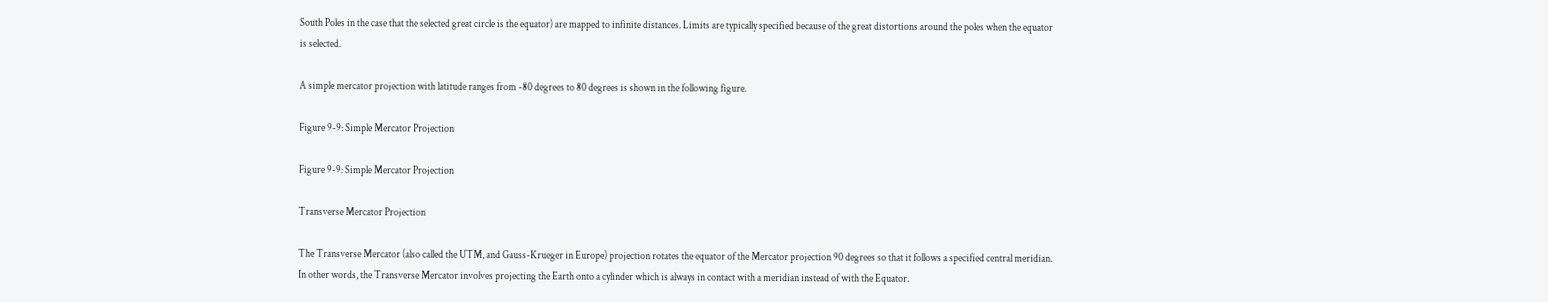South Poles in the case that the selected great circle is the equator) are mapped to infinite distances. Limits are typically specified because of the great distortions around the poles when the equator is selected.

A simple mercator projection with latitude ranges from -80 degrees to 80 degrees is shown in the following figure.

Figure 9-9: Simple Mercator Projection

Figure 9-9: Simple Mercator Projection

Transverse Mercator Projection

The Transverse Mercator (also called the UTM, and Gauss-Krueger in Europe) projection rotates the equator of the Mercator projection 90 degrees so that it follows a specified central meridian. In other words, the Transverse Mercator involves projecting the Earth onto a cylinder which is always in contact with a meridian instead of with the Equator.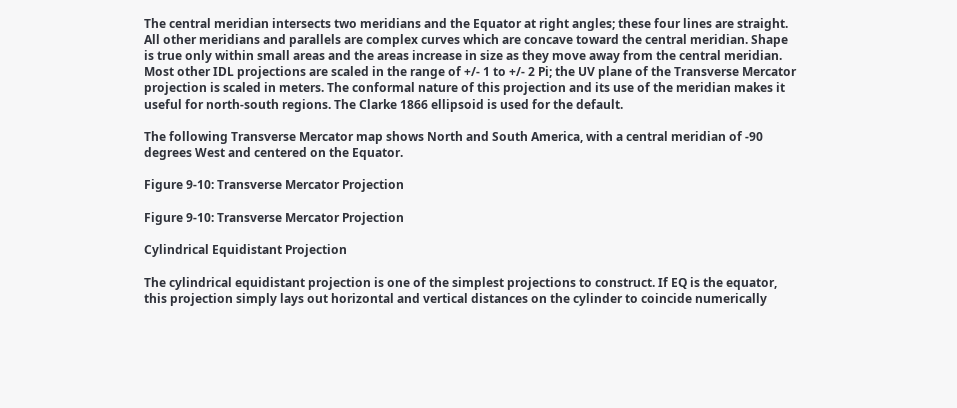The central meridian intersects two meridians and the Equator at right angles; these four lines are straight. All other meridians and parallels are complex curves which are concave toward the central meridian. Shape is true only within small areas and the areas increase in size as they move away from the central meridian. Most other IDL projections are scaled in the range of +/- 1 to +/- 2 Pi; the UV plane of the Transverse Mercator projection is scaled in meters. The conformal nature of this projection and its use of the meridian makes it useful for north-south regions. The Clarke 1866 ellipsoid is used for the default.

The following Transverse Mercator map shows North and South America, with a central meridian of -90 degrees West and centered on the Equator.

Figure 9-10: Transverse Mercator Projection

Figure 9-10: Transverse Mercator Projection

Cylindrical Equidistant Projection

The cylindrical equidistant projection is one of the simplest projections to construct. If EQ is the equator, this projection simply lays out horizontal and vertical distances on the cylinder to coincide numerically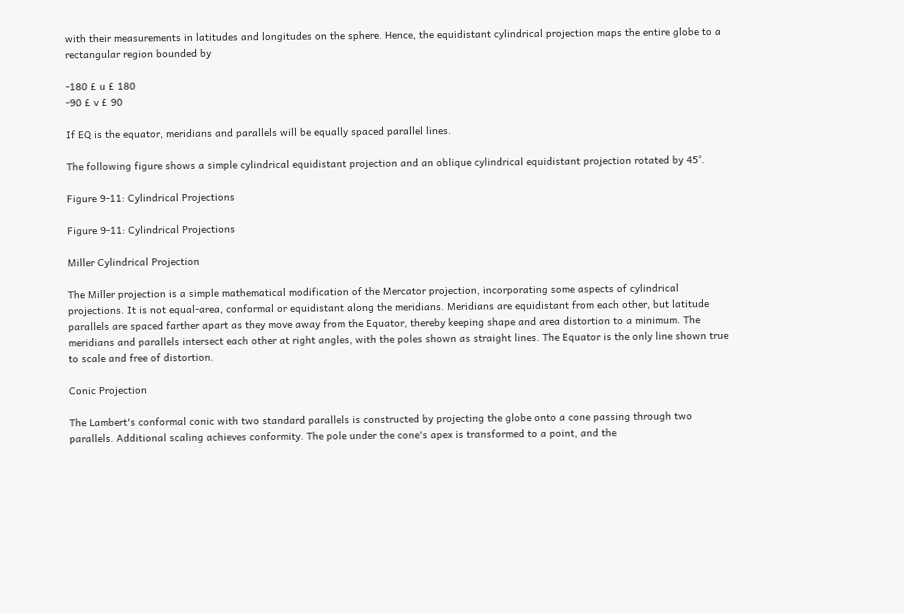with their measurements in latitudes and longitudes on the sphere. Hence, the equidistant cylindrical projection maps the entire globe to a rectangular region bounded by

-180 £ u £ 180
-90 £ v £ 90

If EQ is the equator, meridians and parallels will be equally spaced parallel lines.

The following figure shows a simple cylindrical equidistant projection and an oblique cylindrical equidistant projection rotated by 45°.

Figure 9-11: Cylindrical Projections

Figure 9-11: Cylindrical Projections

Miller Cylindrical Projection

The Miller projection is a simple mathematical modification of the Mercator projection, incorporating some aspects of cylindrical projections. It is not equal-area, conformal or equidistant along the meridians. Meridians are equidistant from each other, but latitude parallels are spaced farther apart as they move away from the Equator, thereby keeping shape and area distortion to a minimum. The meridians and parallels intersect each other at right angles, with the poles shown as straight lines. The Equator is the only line shown true to scale and free of distortion.

Conic Projection

The Lambert's conformal conic with two standard parallels is constructed by projecting the globe onto a cone passing through two parallels. Additional scaling achieves conformity. The pole under the cone's apex is transformed to a point, and the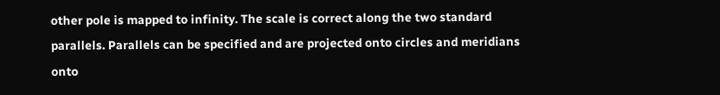other pole is mapped to infinity. The scale is correct along the two standard parallels. Parallels can be specified and are projected onto circles and meridians onto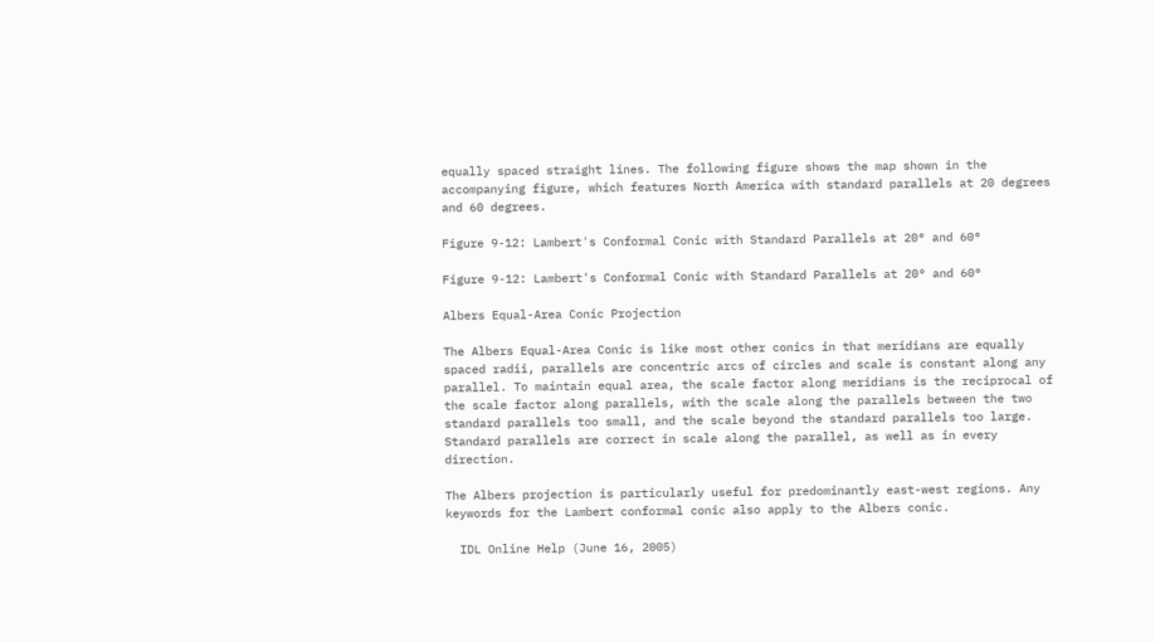equally spaced straight lines. The following figure shows the map shown in the accompanying figure, which features North America with standard parallels at 20 degrees and 60 degrees.

Figure 9-12: Lambert's Conformal Conic with Standard Parallels at 20° and 60°

Figure 9-12: Lambert's Conformal Conic with Standard Parallels at 20° and 60°

Albers Equal-Area Conic Projection

The Albers Equal-Area Conic is like most other conics in that meridians are equally spaced radii, parallels are concentric arcs of circles and scale is constant along any parallel. To maintain equal area, the scale factor along meridians is the reciprocal of the scale factor along parallels, with the scale along the parallels between the two standard parallels too small, and the scale beyond the standard parallels too large. Standard parallels are correct in scale along the parallel, as well as in every direction.

The Albers projection is particularly useful for predominantly east-west regions. Any keywords for the Lambert conformal conic also apply to the Albers conic.

  IDL Online Help (June 16, 2005)